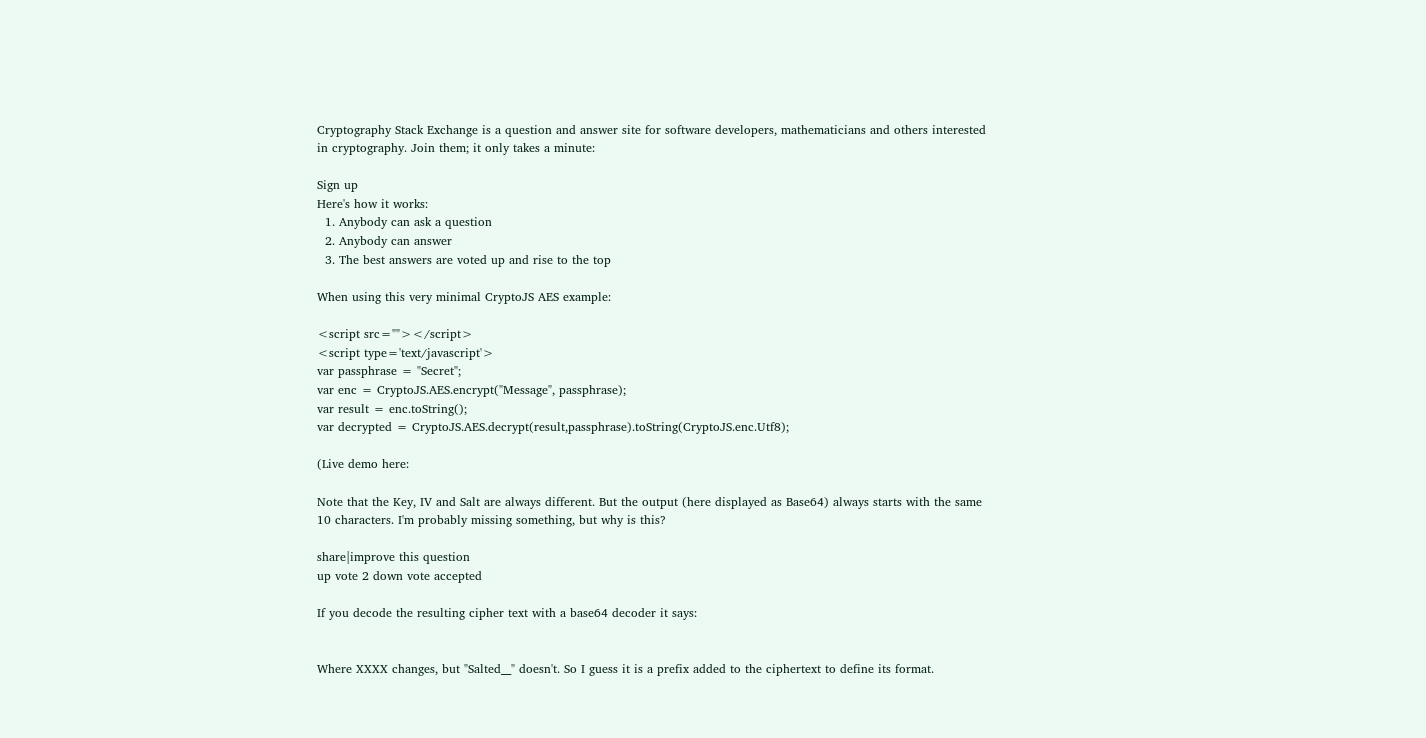Cryptography Stack Exchange is a question and answer site for software developers, mathematicians and others interested in cryptography. Join them; it only takes a minute:

Sign up
Here's how it works:
  1. Anybody can ask a question
  2. Anybody can answer
  3. The best answers are voted up and rise to the top

When using this very minimal CryptoJS AES example:

<script src=""></script>
<script type='text/javascript'>
var passphrase = "Secret";
var enc = CryptoJS.AES.encrypt("Message", passphrase);
var result = enc.toString();
var decrypted = CryptoJS.AES.decrypt(result,passphrase).toString(CryptoJS.enc.Utf8);

(Live demo here:

Note that the Key, IV and Salt are always different. But the output (here displayed as Base64) always starts with the same 10 characters. I'm probably missing something, but why is this?

share|improve this question
up vote 2 down vote accepted

If you decode the resulting cipher text with a base64 decoder it says:


Where XXXX changes, but "Salted__" doesn't. So I guess it is a prefix added to the ciphertext to define its format.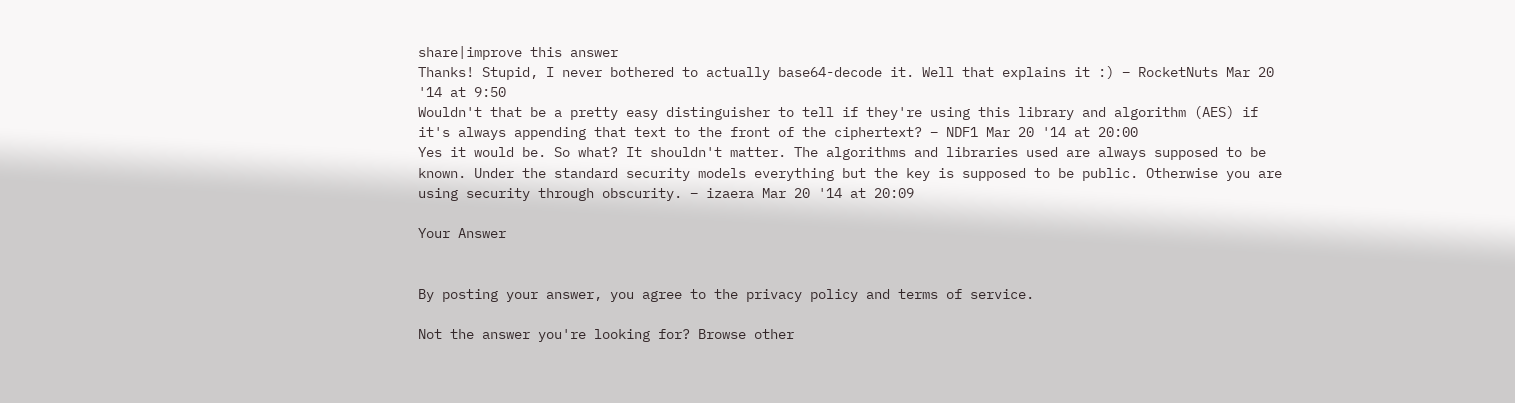share|improve this answer
Thanks! Stupid, I never bothered to actually base64-decode it. Well that explains it :) – RocketNuts Mar 20 '14 at 9:50
Wouldn't that be a pretty easy distinguisher to tell if they're using this library and algorithm (AES) if it's always appending that text to the front of the ciphertext? – NDF1 Mar 20 '14 at 20:00
Yes it would be. So what? It shouldn't matter. The algorithms and libraries used are always supposed to be known. Under the standard security models everything but the key is supposed to be public. Otherwise you are using security through obscurity. – izaera Mar 20 '14 at 20:09

Your Answer


By posting your answer, you agree to the privacy policy and terms of service.

Not the answer you're looking for? Browse other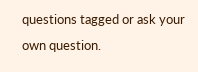questions tagged or ask your own question.